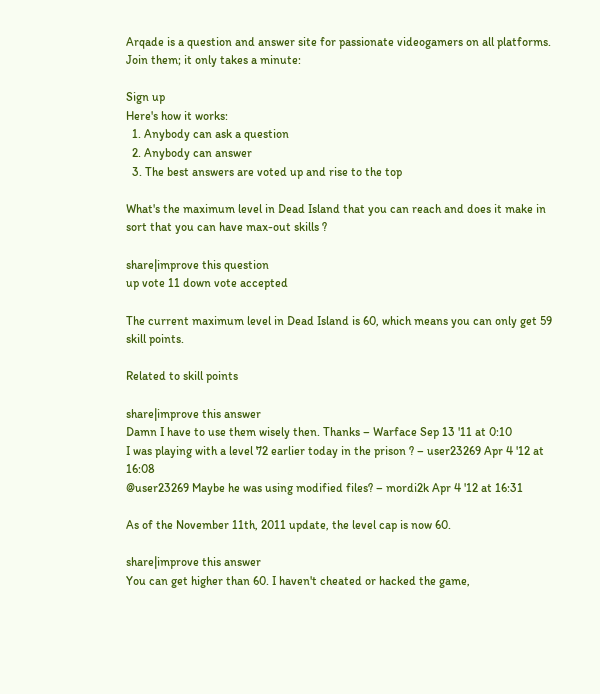Arqade is a question and answer site for passionate videogamers on all platforms. Join them; it only takes a minute:

Sign up
Here's how it works:
  1. Anybody can ask a question
  2. Anybody can answer
  3. The best answers are voted up and rise to the top

What's the maximum level in Dead Island that you can reach and does it make in sort that you can have max-out skills ?

share|improve this question
up vote 11 down vote accepted

The current maximum level in Dead Island is 60, which means you can only get 59 skill points.

Related to skill points

share|improve this answer
Damn I have to use them wisely then. Thanks – Warface Sep 13 '11 at 0:10
I was playing with a level 72 earlier today in the prison ? – user23269 Apr 4 '12 at 16:08
@user23269 Maybe he was using modified files? – mordi2k Apr 4 '12 at 16:31

As of the November 11th, 2011 update, the level cap is now 60.

share|improve this answer
You can get higher than 60. I haven't cheated or hacked the game,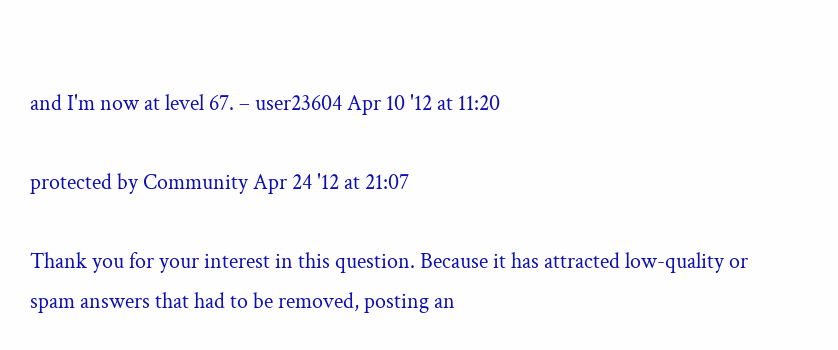and I'm now at level 67. – user23604 Apr 10 '12 at 11:20

protected by Community Apr 24 '12 at 21:07

Thank you for your interest in this question. Because it has attracted low-quality or spam answers that had to be removed, posting an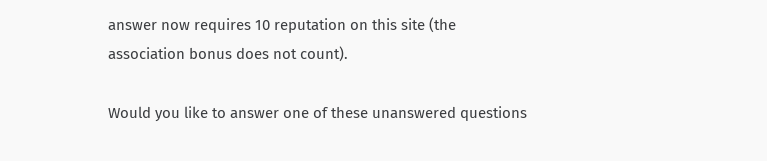answer now requires 10 reputation on this site (the association bonus does not count).

Would you like to answer one of these unanswered questions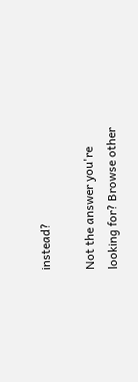instead?

Not the answer you're looking for? Browse other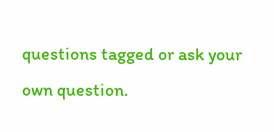questions tagged or ask your own question.